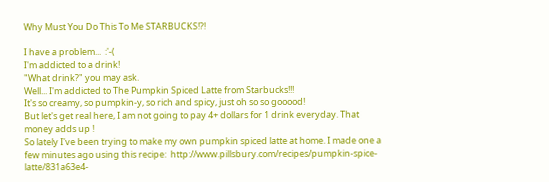Why Must You Do This To Me STARBUCKS!?!

I have a problem...  :'-(
I'm addicted to a drink!
"What drink?" you may ask.
Well... I'm addicted to The Pumpkin Spiced Latte from Starbucks!!!
It's so creamy, so pumpkin-y, so rich and spicy, just oh so so gooood!
But let's get real here, I am not going to pay 4+ dollars for 1 drink everyday. That money adds up !
So lately I've been trying to make my own pumpkin spiced latte at home. I made one a few minutes ago using this recipe:  http://www.pillsbury.com/recipes/pumpkin-spice-latte/831a63e4-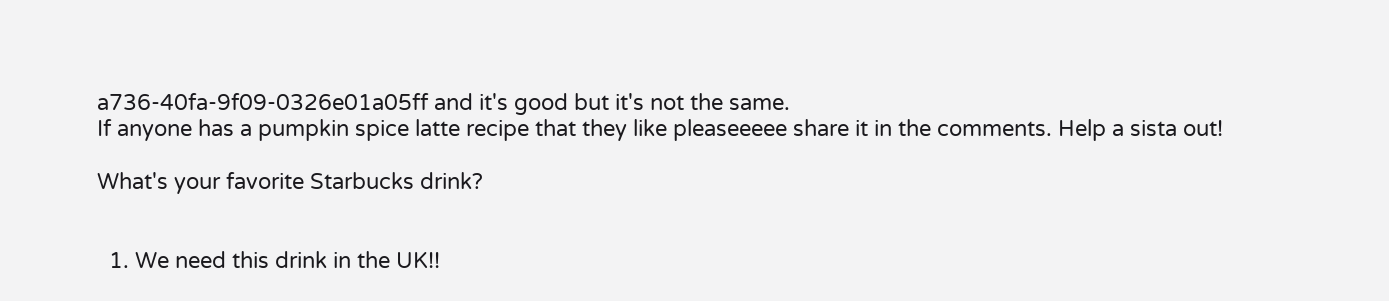a736-40fa-9f09-0326e01a05ff and it's good but it's not the same.
If anyone has a pumpkin spice latte recipe that they like pleaseeeee share it in the comments. Help a sista out!

What's your favorite Starbucks drink?


  1. We need this drink in the UK!!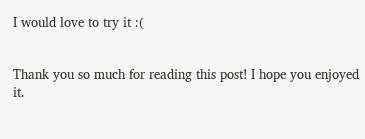I would love to try it :(


Thank you so much for reading this post! I hope you enjoyed it.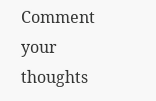Comment your thoughts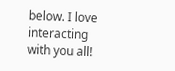below. I love interacting with you all!